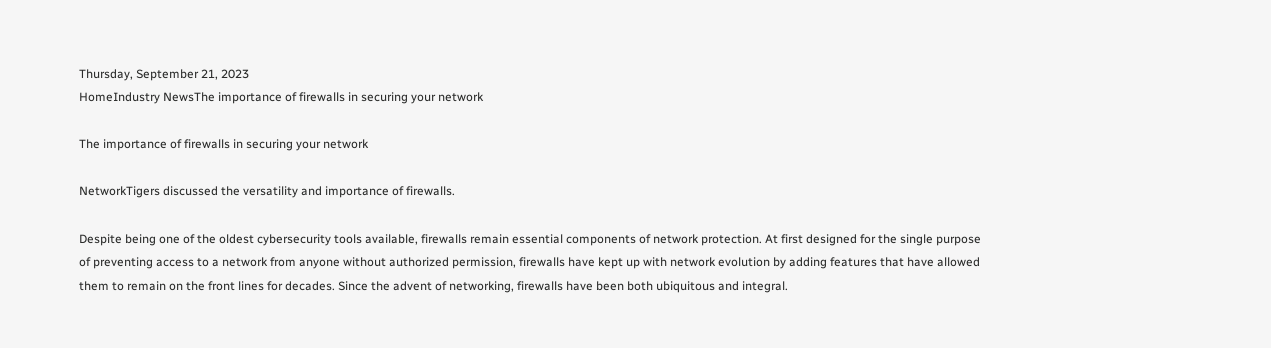Thursday, September 21, 2023
HomeIndustry NewsThe importance of firewalls in securing your network

The importance of firewalls in securing your network

NetworkTigers discussed the versatility and importance of firewalls.

Despite being one of the oldest cybersecurity tools available, firewalls remain essential components of network protection. At first designed for the single purpose of preventing access to a network from anyone without authorized permission, firewalls have kept up with network evolution by adding features that have allowed them to remain on the front lines for decades. Since the advent of networking, firewalls have been both ubiquitous and integral.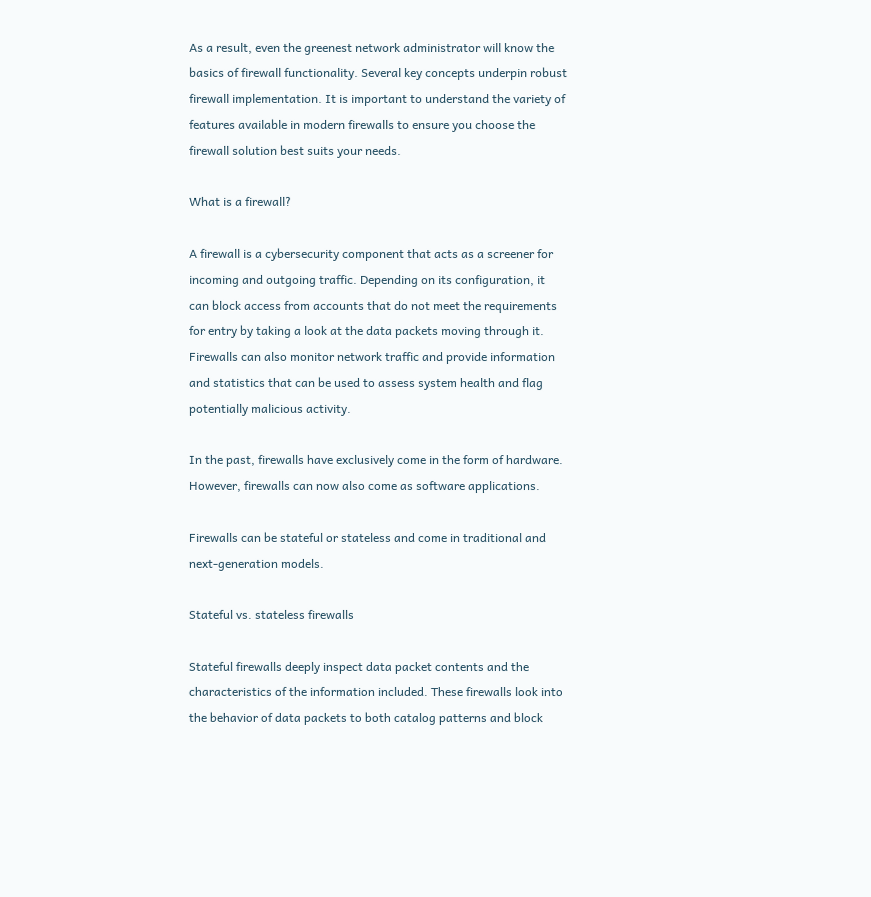As a result, even the greenest network administrator will know the basics of firewall functionality. Several key concepts underpin robust firewall implementation. It is important to understand the variety of features available in modern firewalls to ensure you choose the firewall solution best suits your needs.

What is a firewall?

A firewall is a cybersecurity component that acts as a screener for incoming and outgoing traffic. Depending on its configuration, it can block access from accounts that do not meet the requirements for entry by taking a look at the data packets moving through it. Firewalls can also monitor network traffic and provide information and statistics that can be used to assess system health and flag potentially malicious activity.

In the past, firewalls have exclusively come in the form of hardware. However, firewalls can now also come as software applications.

Firewalls can be stateful or stateless and come in traditional and next-generation models.

Stateful vs. stateless firewalls

Stateful firewalls deeply inspect data packet contents and the characteristics of the information included. These firewalls look into the behavior of data packets to both catalog patterns and block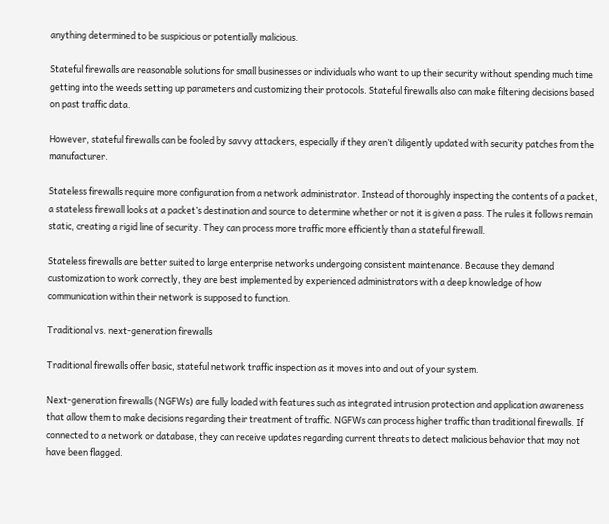anything determined to be suspicious or potentially malicious.

Stateful firewalls are reasonable solutions for small businesses or individuals who want to up their security without spending much time getting into the weeds setting up parameters and customizing their protocols. Stateful firewalls also can make filtering decisions based on past traffic data.

However, stateful firewalls can be fooled by savvy attackers, especially if they aren’t diligently updated with security patches from the manufacturer.

Stateless firewalls require more configuration from a network administrator. Instead of thoroughly inspecting the contents of a packet, a stateless firewall looks at a packet’s destination and source to determine whether or not it is given a pass. The rules it follows remain static, creating a rigid line of security. They can process more traffic more efficiently than a stateful firewall.

Stateless firewalls are better suited to large enterprise networks undergoing consistent maintenance. Because they demand customization to work correctly, they are best implemented by experienced administrators with a deep knowledge of how communication within their network is supposed to function.

Traditional vs. next-generation firewalls

Traditional firewalls offer basic, stateful network traffic inspection as it moves into and out of your system.

Next-generation firewalls (NGFWs) are fully loaded with features such as integrated intrusion protection and application awareness that allow them to make decisions regarding their treatment of traffic. NGFWs can process higher traffic than traditional firewalls. If connected to a network or database, they can receive updates regarding current threats to detect malicious behavior that may not have been flagged.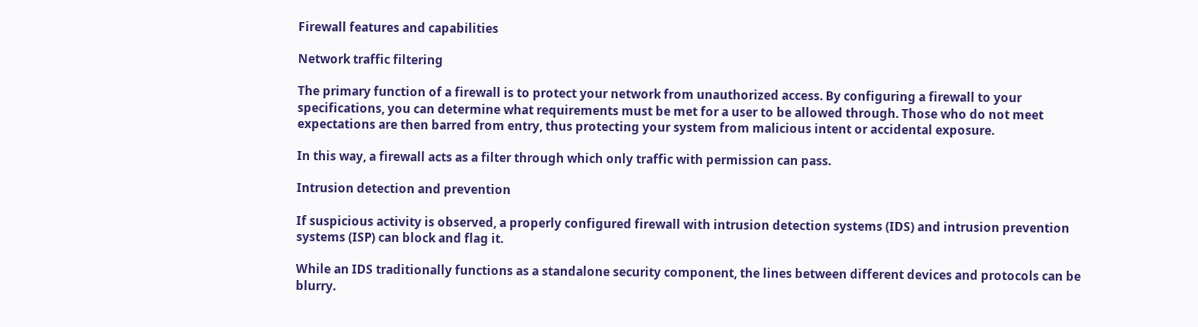Firewall features and capabilities

Network traffic filtering

The primary function of a firewall is to protect your network from unauthorized access. By configuring a firewall to your specifications, you can determine what requirements must be met for a user to be allowed through. Those who do not meet expectations are then barred from entry, thus protecting your system from malicious intent or accidental exposure.

In this way, a firewall acts as a filter through which only traffic with permission can pass.

Intrusion detection and prevention

If suspicious activity is observed, a properly configured firewall with intrusion detection systems (IDS) and intrusion prevention systems (ISP) can block and flag it.

While an IDS traditionally functions as a standalone security component, the lines between different devices and protocols can be blurry.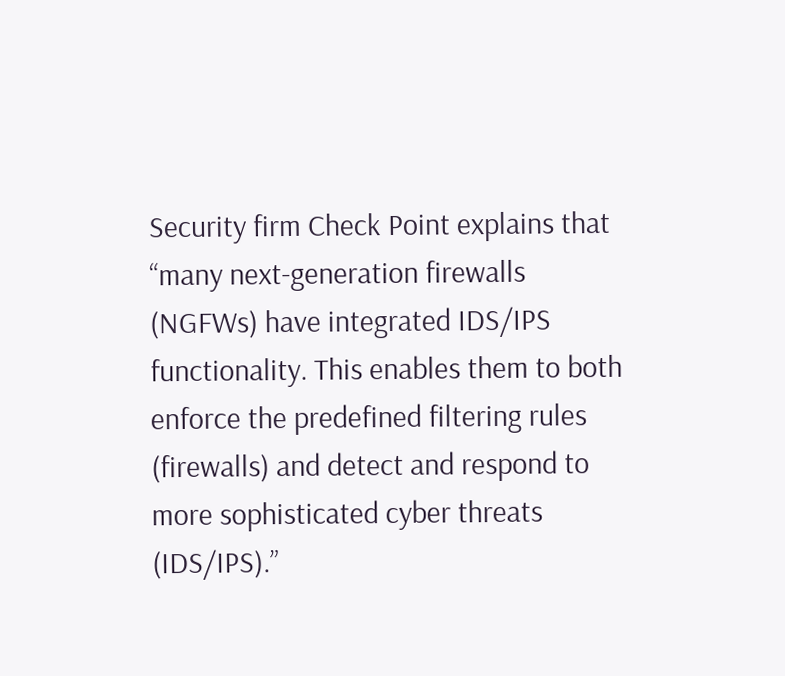Security firm Check Point explains that “many next-generation firewalls (NGFWs) have integrated IDS/IPS functionality. This enables them to both enforce the predefined filtering rules (firewalls) and detect and respond to more sophisticated cyber threats (IDS/IPS).”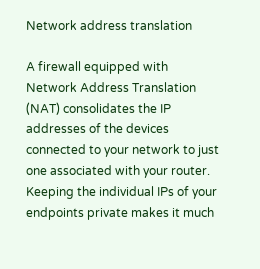Network address translation

A firewall equipped with Network Address Translation (NAT) consolidates the IP addresses of the devices connected to your network to just one associated with your router. Keeping the individual IPs of your endpoints private makes it much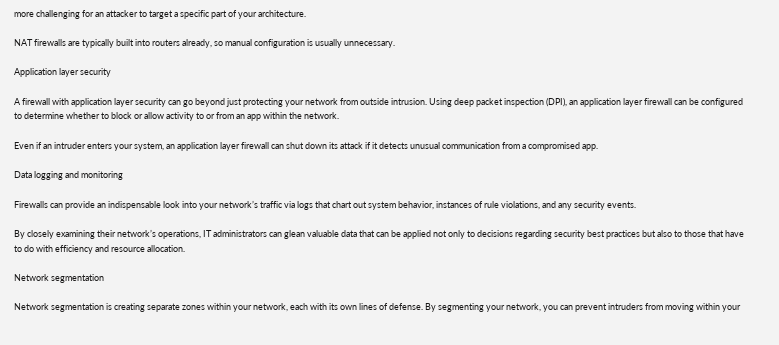more challenging for an attacker to target a specific part of your architecture.

NAT firewalls are typically built into routers already, so manual configuration is usually unnecessary.

Application layer security

A firewall with application layer security can go beyond just protecting your network from outside intrusion. Using deep packet inspection (DPI), an application layer firewall can be configured to determine whether to block or allow activity to or from an app within the network.

Even if an intruder enters your system, an application layer firewall can shut down its attack if it detects unusual communication from a compromised app.

Data logging and monitoring

Firewalls can provide an indispensable look into your network’s traffic via logs that chart out system behavior, instances of rule violations, and any security events.

By closely examining their network’s operations, IT administrators can glean valuable data that can be applied not only to decisions regarding security best practices but also to those that have to do with efficiency and resource allocation.

Network segmentation

Network segmentation is creating separate zones within your network, each with its own lines of defense. By segmenting your network, you can prevent intruders from moving within your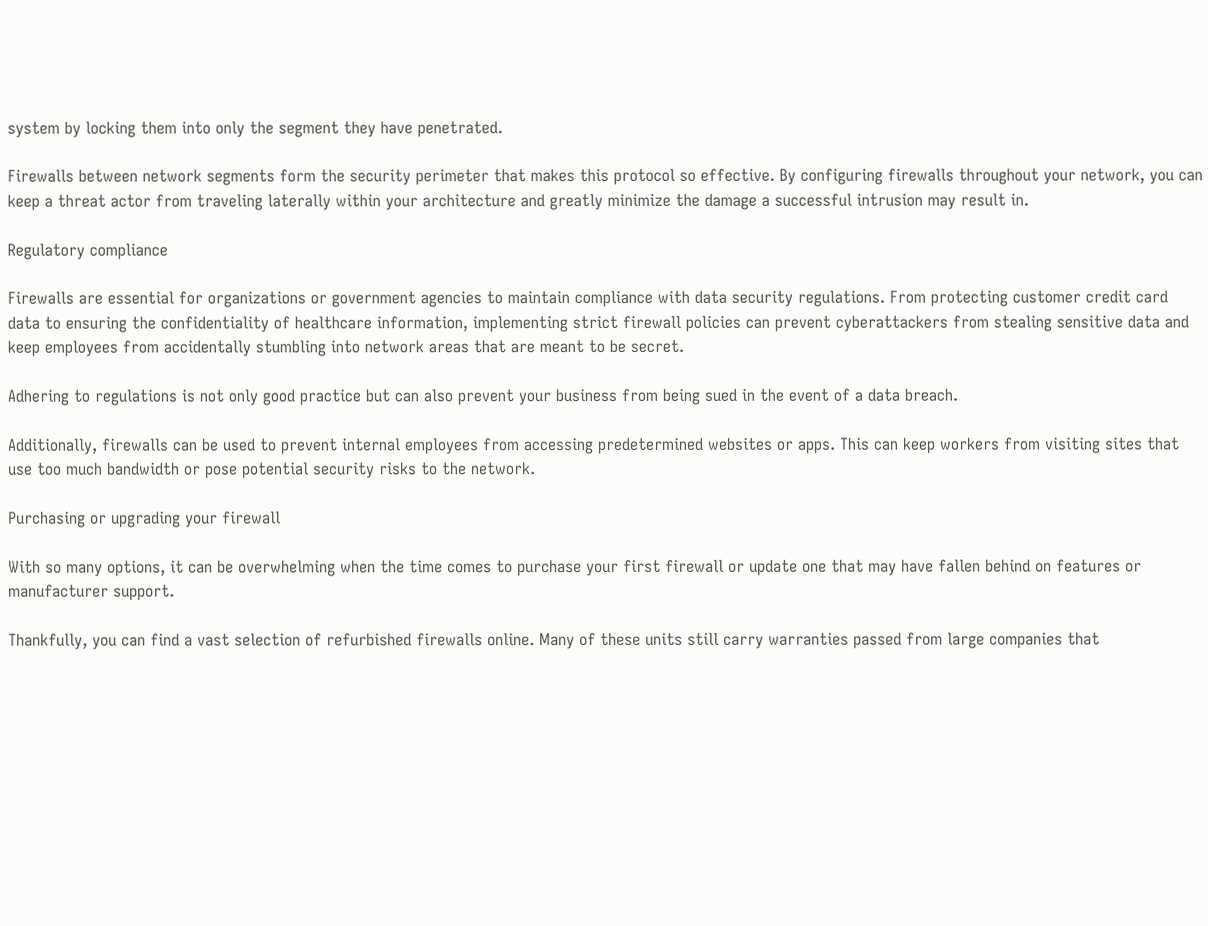system by locking them into only the segment they have penetrated.

Firewalls between network segments form the security perimeter that makes this protocol so effective. By configuring firewalls throughout your network, you can keep a threat actor from traveling laterally within your architecture and greatly minimize the damage a successful intrusion may result in.

Regulatory compliance

Firewalls are essential for organizations or government agencies to maintain compliance with data security regulations. From protecting customer credit card data to ensuring the confidentiality of healthcare information, implementing strict firewall policies can prevent cyberattackers from stealing sensitive data and keep employees from accidentally stumbling into network areas that are meant to be secret.

Adhering to regulations is not only good practice but can also prevent your business from being sued in the event of a data breach.

Additionally, firewalls can be used to prevent internal employees from accessing predetermined websites or apps. This can keep workers from visiting sites that use too much bandwidth or pose potential security risks to the network.

Purchasing or upgrading your firewall

With so many options, it can be overwhelming when the time comes to purchase your first firewall or update one that may have fallen behind on features or manufacturer support.

Thankfully, you can find a vast selection of refurbished firewalls online. Many of these units still carry warranties passed from large companies that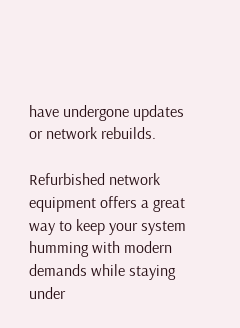have undergone updates or network rebuilds.

Refurbished network equipment offers a great way to keep your system humming with modern demands while staying under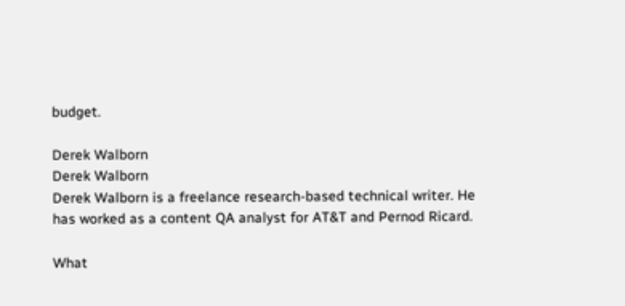budget.

Derek Walborn
Derek Walborn
Derek Walborn is a freelance research-based technical writer. He has worked as a content QA analyst for AT&T and Pernod Ricard.

What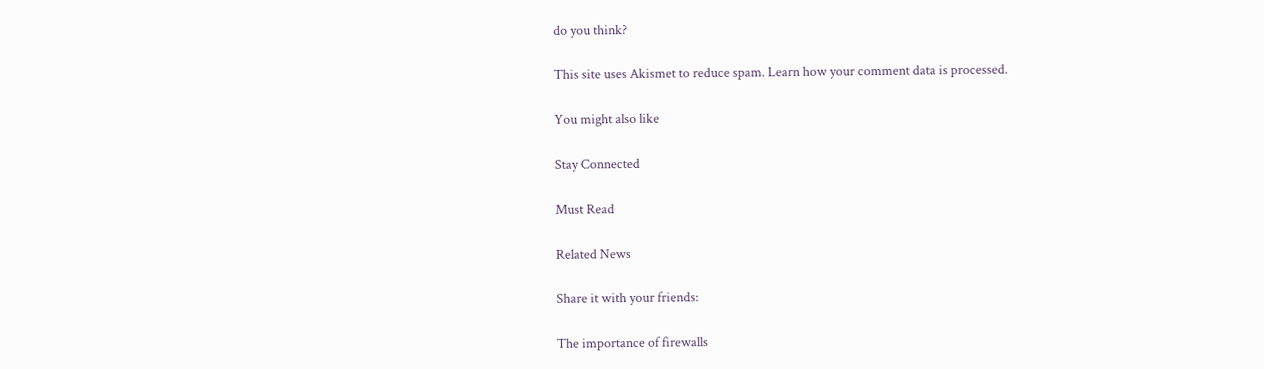do you think?

This site uses Akismet to reduce spam. Learn how your comment data is processed.

You might also like

Stay Connected

Must Read

Related News

Share it with your friends:

The importance of firewalls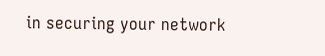in securing your network